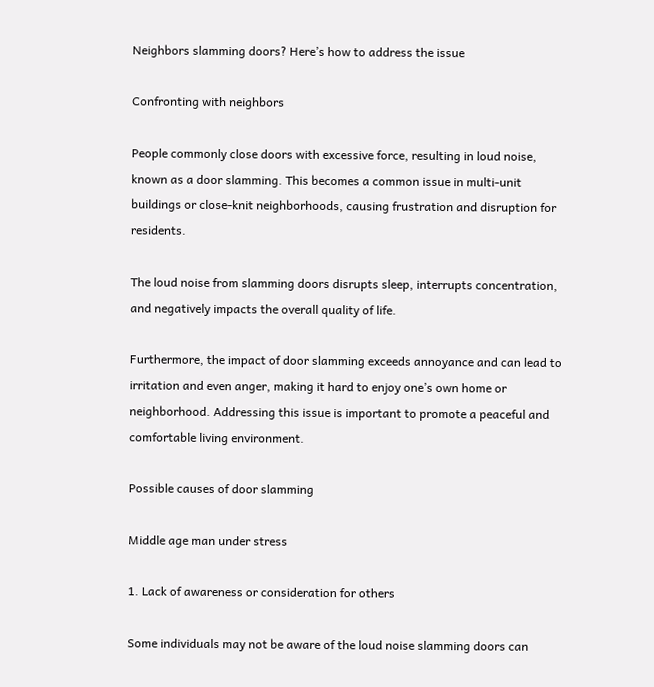Neighbors slamming doors? Here’s how to address the issue

Confronting with neighbors

People commonly close doors with excessive force, resulting in loud noise, known as a door slamming. This becomes a common issue in multi-unit buildings or close-knit neighborhoods, causing frustration and disruption for residents.

The loud noise from slamming doors disrupts sleep, interrupts concentration, and negatively impacts the overall quality of life.

Furthermore, the impact of door slamming exceeds annoyance and can lead to irritation and even anger, making it hard to enjoy one’s own home or neighborhood. Addressing this issue is important to promote a peaceful and comfortable living environment.

Possible causes of door slamming

Middle age man under stress

1. Lack of awareness or consideration for others

Some individuals may not be aware of the loud noise slamming doors can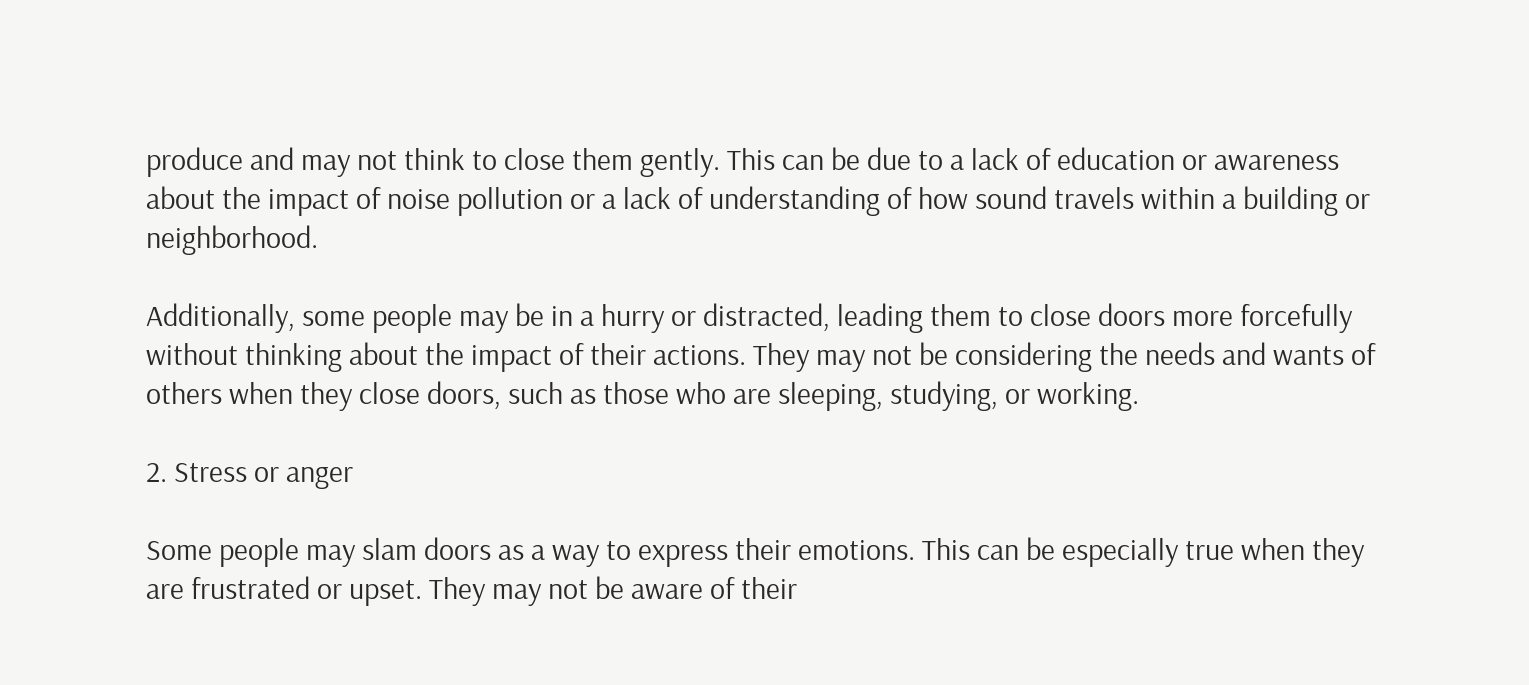produce and may not think to close them gently. This can be due to a lack of education or awareness about the impact of noise pollution or a lack of understanding of how sound travels within a building or neighborhood.

Additionally, some people may be in a hurry or distracted, leading them to close doors more forcefully without thinking about the impact of their actions. They may not be considering the needs and wants of others when they close doors, such as those who are sleeping, studying, or working.

2. Stress or anger

Some people may slam doors as a way to express their emotions. This can be especially true when they are frustrated or upset. They may not be aware of their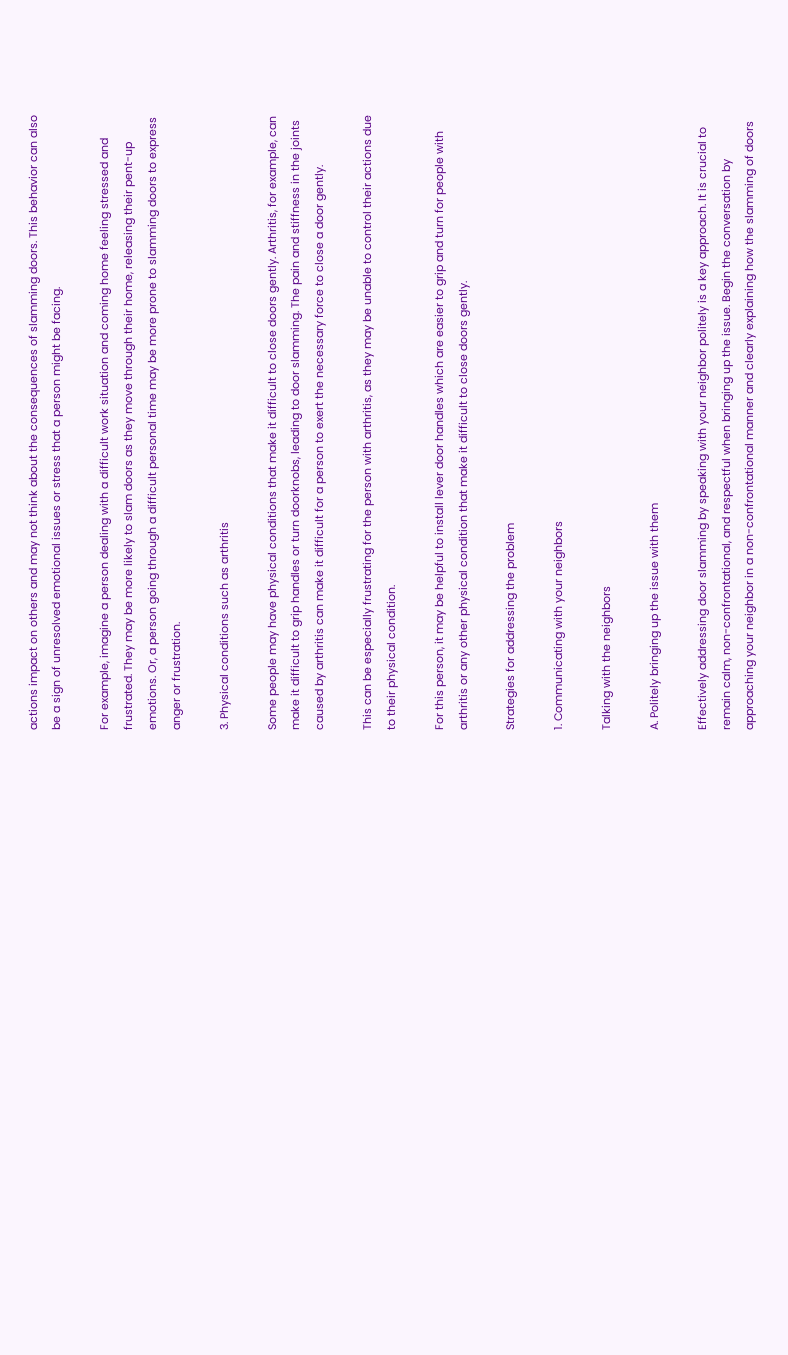actions impact on others and may not think about the consequences of slamming doors. This behavior can also be a sign of unresolved emotional issues or stress that a person might be facing.

For example, imagine a person dealing with a difficult work situation and coming home feeling stressed and frustrated. They may be more likely to slam doors as they move through their home, releasing their pent-up emotions. Or, a person going through a difficult personal time may be more prone to slamming doors to express anger or frustration.

3. Physical conditions such as arthritis

Some people may have physical conditions that make it difficult to close doors gently. Arthritis, for example, can make it difficult to grip handles or turn doorknobs, leading to door slamming. The pain and stiffness in the joints caused by arthritis can make it difficult for a person to exert the necessary force to close a door gently.

This can be especially frustrating for the person with arthritis, as they may be unable to control their actions due to their physical condition.

For this person, it may be helpful to install lever door handles which are easier to grip and turn for people with arthritis or any other physical condition that make it difficult to close doors gently.

Strategies for addressing the problem

1. Communicating with your neighbors

Talking with the neighbors

A. Politely bringing up the issue with them

Effectively addressing door slamming by speaking with your neighbor politely is a key approach. It is crucial to remain calm, non-confrontational, and respectful when bringing up the issue. Begin the conversation by approaching your neighbor in a non-confrontational manner and clearly explaining how the slamming of doors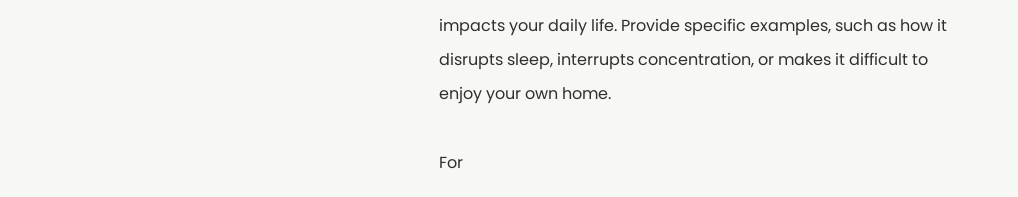impacts your daily life. Provide specific examples, such as how it disrupts sleep, interrupts concentration, or makes it difficult to enjoy your own home.

For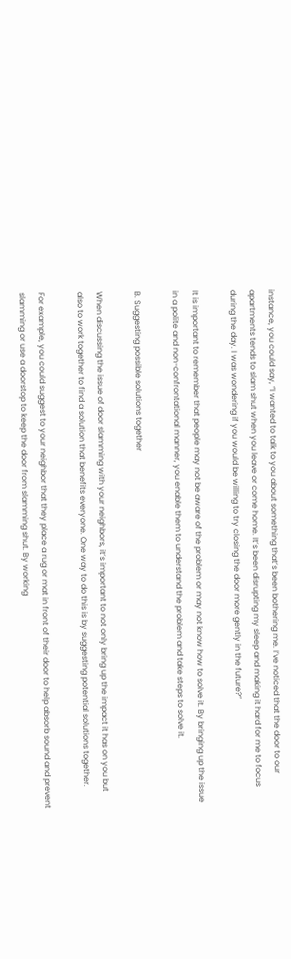instance, you could say, “I wanted to talk to you about something that’s been bothering me. I’ve noticed that the door to our apartments tends to slam shut when you leave or come home. It’s been disrupting my sleep and making it hard for me to focus during the day. I was wondering if you would be willing to try closing the door more gently in the future?”

It is important to remember that people may not be aware of the problem or may not know how to solve it. By bringing up the issue in a polite and non-confrontational manner, you enable them to understand the problem and take steps to solve it.

B. Suggesting possible solutions together

When discussing the issue of door slamming with your neighbors, it’s important to not only bring up the impact it has on you but also to work together to find a solution that benefits everyone. One way to do this is by suggesting potential solutions together.

For example, you could suggest to your neighbor that they place a rug or mat in front of their door to help absorb sound and prevent slamming or use a doorstop to keep the door from slamming shut. By working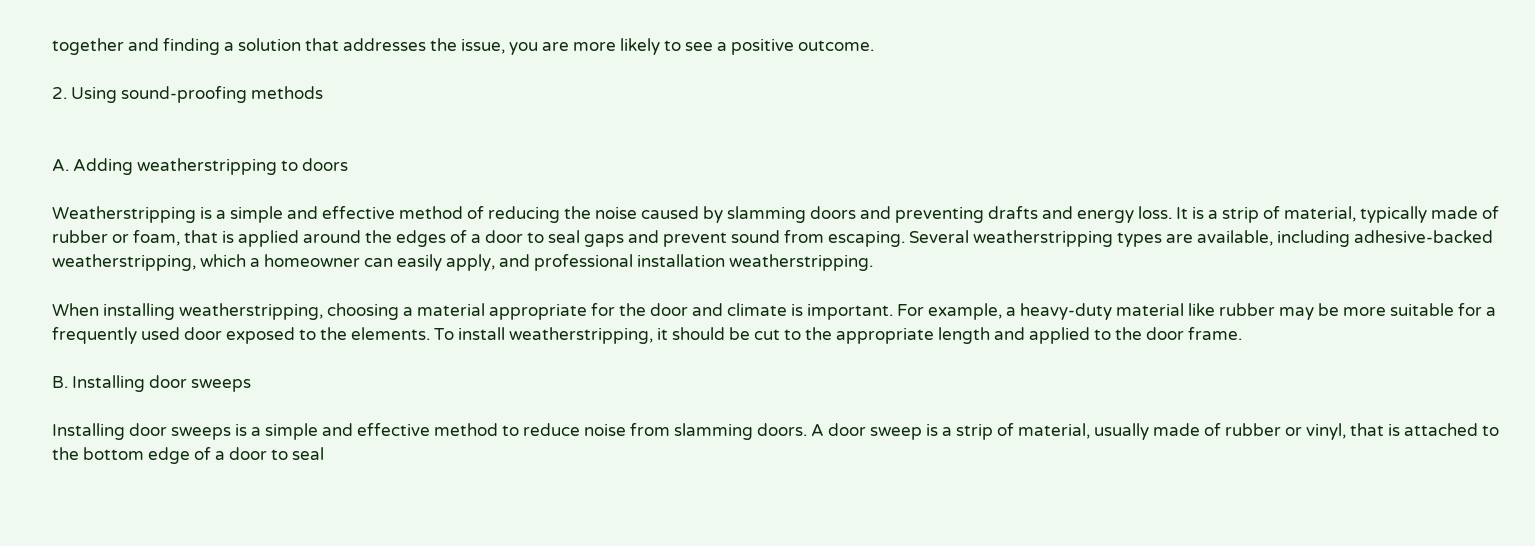together and finding a solution that addresses the issue, you are more likely to see a positive outcome.

2. Using sound-proofing methods


A. Adding weatherstripping to doors

Weatherstripping is a simple and effective method of reducing the noise caused by slamming doors and preventing drafts and energy loss. It is a strip of material, typically made of rubber or foam, that is applied around the edges of a door to seal gaps and prevent sound from escaping. Several weatherstripping types are available, including adhesive-backed weatherstripping, which a homeowner can easily apply, and professional installation weatherstripping.

When installing weatherstripping, choosing a material appropriate for the door and climate is important. For example, a heavy-duty material like rubber may be more suitable for a frequently used door exposed to the elements. To install weatherstripping, it should be cut to the appropriate length and applied to the door frame.

B. Installing door sweeps

Installing door sweeps is a simple and effective method to reduce noise from slamming doors. A door sweep is a strip of material, usually made of rubber or vinyl, that is attached to the bottom edge of a door to seal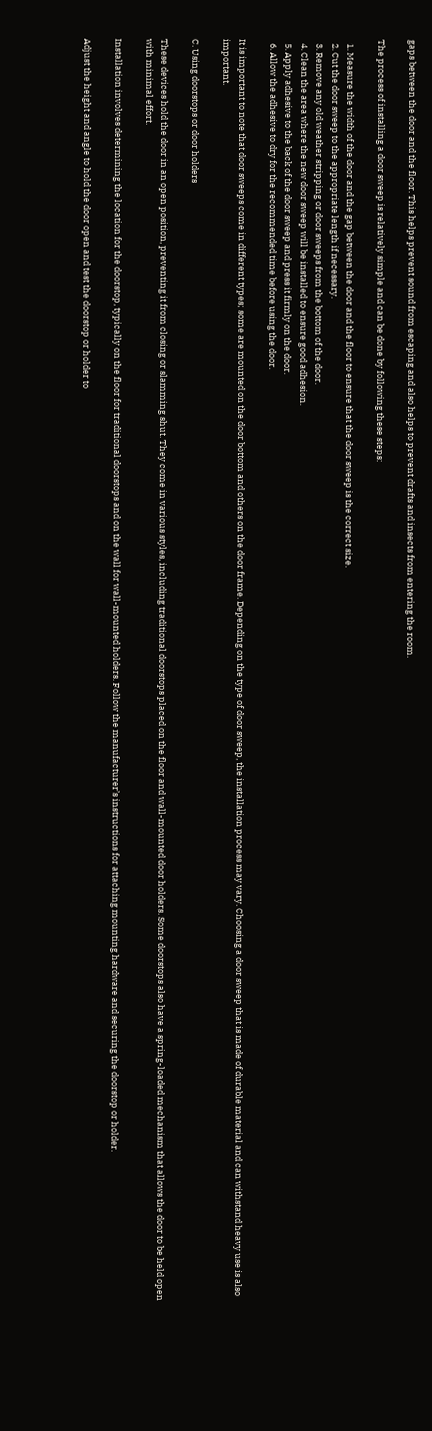gaps between the door and the floor. This helps prevent sound from escaping and also helps to prevent drafts and insects from entering the room.

The process of installing a door sweep is relatively simple and can be done by following these steps:

  1. Measure the width of the door and the gap between the door and the floor to ensure that the door sweep is the correct size.
  2. Cut the door sweep to the appropriate length if necessary.
  3. Remove any old weather stripping or door sweeps from the bottom of the door.
  4. Clean the area where the new door sweep will be installed to ensure good adhesion.
  5. Apply adhesive to the back of the door sweep and press it firmly on the door.
  6. Allow the adhesive to dry for the recommended time before using the door.

It is important to note that door sweeps come in different types; some are mounted on the door bottom and others on the door frame. Depending on the type of door sweep, the installation process may vary. Choosing a door sweep that is made of durable material and can withstand heavy use is also important.

C. Using doorstops or door holders

These devices hold the door in an open position, preventing it from closing or slamming shut. They come in various styles, including traditional doorstops placed on the floor and wall-mounted door holders. Some doorstops also have a spring-loaded mechanism that allows the door to be held open with minimal effort.

Installation involves determining the location for the doorstop, typically on the floor for traditional doorstops and on the wall for wall-mounted holders. Follow the manufacturer’s instructions for attaching mounting hardware and securing the doorstop or holder.

Adjust the height and angle to hold the door open and test the doorstop or holder to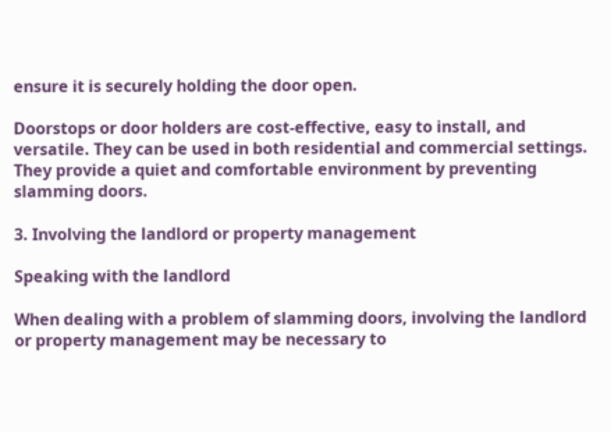ensure it is securely holding the door open.

Doorstops or door holders are cost-effective, easy to install, and versatile. They can be used in both residential and commercial settings. They provide a quiet and comfortable environment by preventing slamming doors.

3. Involving the landlord or property management

Speaking with the landlord

When dealing with a problem of slamming doors, involving the landlord or property management may be necessary to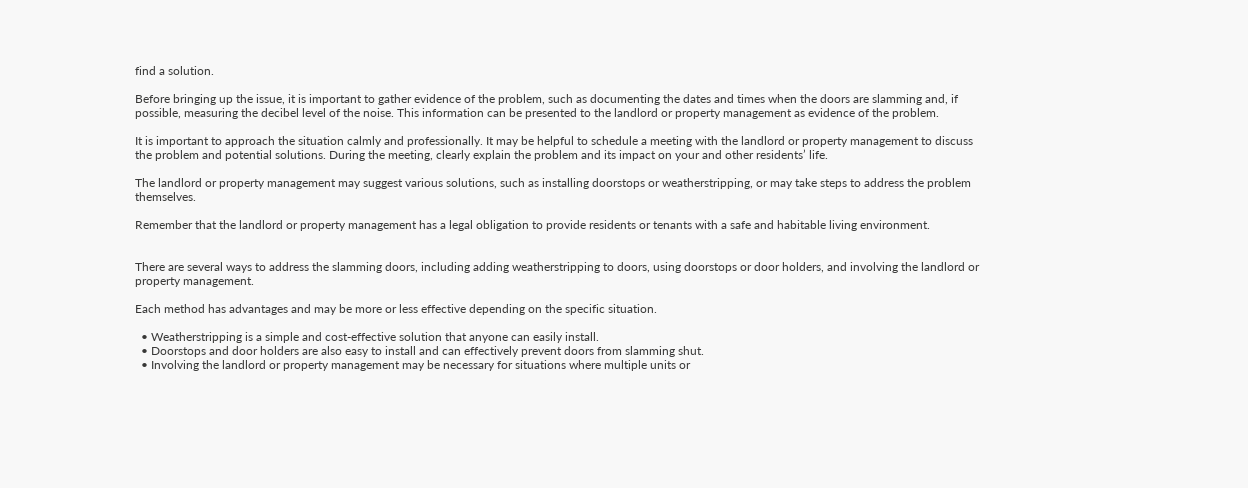find a solution.

Before bringing up the issue, it is important to gather evidence of the problem, such as documenting the dates and times when the doors are slamming and, if possible, measuring the decibel level of the noise. This information can be presented to the landlord or property management as evidence of the problem.

It is important to approach the situation calmly and professionally. It may be helpful to schedule a meeting with the landlord or property management to discuss the problem and potential solutions. During the meeting, clearly explain the problem and its impact on your and other residents’ life.

The landlord or property management may suggest various solutions, such as installing doorstops or weatherstripping, or may take steps to address the problem themselves.

Remember that the landlord or property management has a legal obligation to provide residents or tenants with a safe and habitable living environment.


There are several ways to address the slamming doors, including adding weatherstripping to doors, using doorstops or door holders, and involving the landlord or property management.

Each method has advantages and may be more or less effective depending on the specific situation.

  • Weatherstripping is a simple and cost-effective solution that anyone can easily install.
  • Doorstops and door holders are also easy to install and can effectively prevent doors from slamming shut.
  • Involving the landlord or property management may be necessary for situations where multiple units or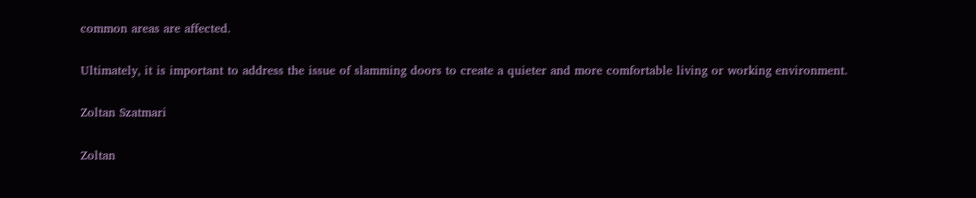common areas are affected.

Ultimately, it is important to address the issue of slamming doors to create a quieter and more comfortable living or working environment.

Zoltan Szatmari

Zoltan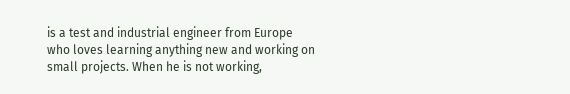is a test and industrial engineer from Europe who loves learning anything new and working on small projects. When he is not working,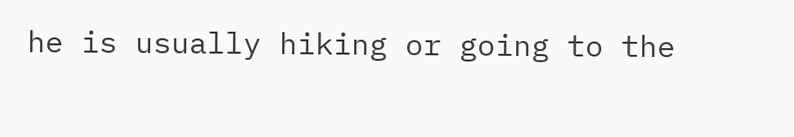he is usually hiking or going to the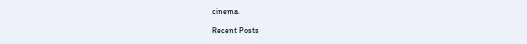cinema.

Recent Posts